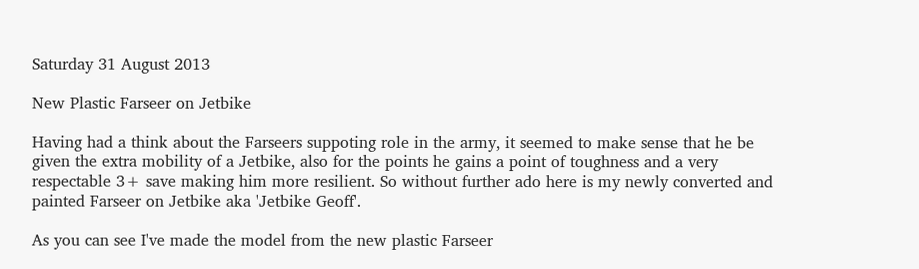Saturday 31 August 2013

New Plastic Farseer on Jetbike

Having had a think about the Farseers suppoting role in the army, it seemed to make sense that he be given the extra mobility of a Jetbike, also for the points he gains a point of toughness and a very respectable 3+ save making him more resilient. So without further ado here is my newly converted and painted Farseer on Jetbike aka 'Jetbike Geoff'.

As you can see I've made the model from the new plastic Farseer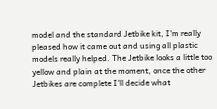model and the standard Jetbike kit, I'm really pleased how it came out and using all plastic models really helped. The Jetbike looks a little too yellow and plain at the moment, once the other Jetbikes are complete I'll decide what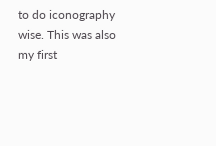to do iconography wise. This was also my first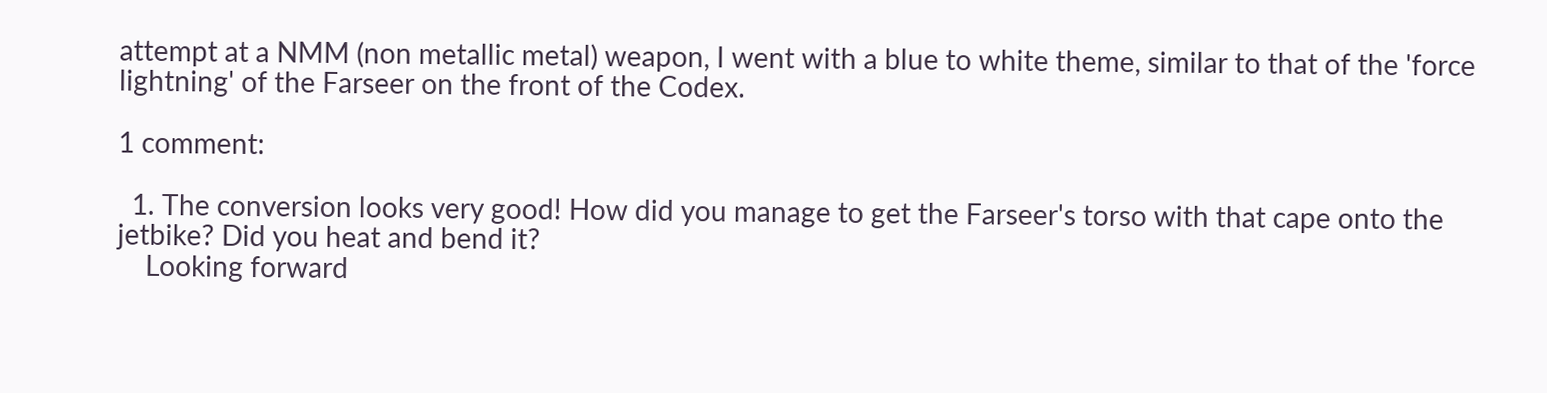attempt at a NMM (non metallic metal) weapon, I went with a blue to white theme, similar to that of the 'force lightning' of the Farseer on the front of the Codex.

1 comment:

  1. The conversion looks very good! How did you manage to get the Farseer's torso with that cape onto the jetbike? Did you heat and bend it?
    Looking forward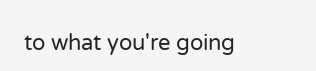to what you're going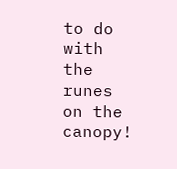to do with the runes on the canopy!